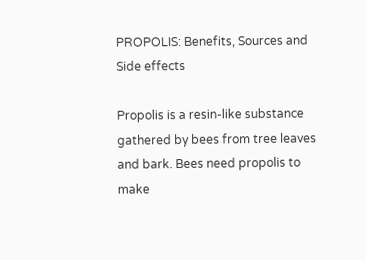PROPOLIS: Benefits, Sources and Side effects

Propolis is a resin-like substance gathered by bees from tree leaves and bark. Bees need propolis to make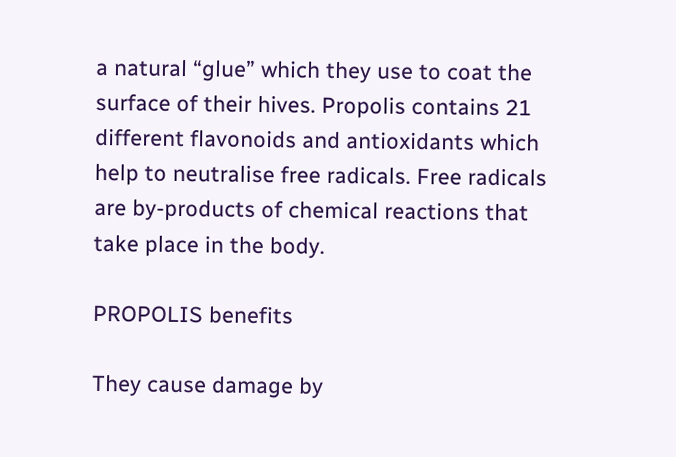a natural “glue” which they use to coat the surface of their hives. Propolis contains 21 different flavonoids and antioxidants which help to neutralise free radicals. Free radicals are by-products of chemical reactions that take place in the body.

PROPOLIS benefits

They cause damage by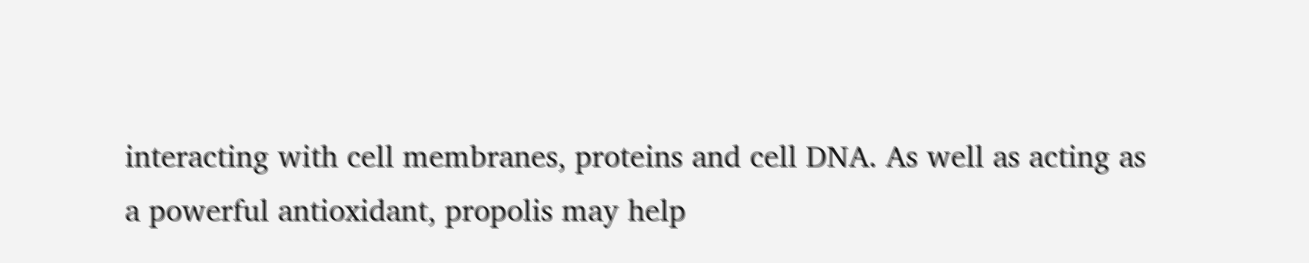interacting with cell membranes, proteins and cell DNA. As well as acting as a powerful antioxidant, propolis may help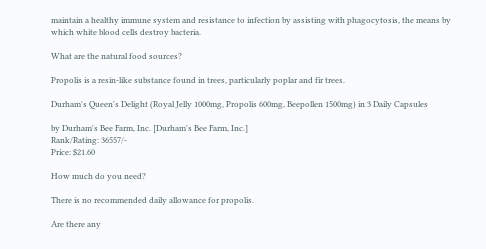maintain a healthy immune system and resistance to infection by assisting with phagocytosis, the means by which white blood cells destroy bacteria.

What are the natural food sources?

Propolis is a resin-like substance found in trees, particularly poplar and fir trees.

Durham's Queen's Delight (Royal Jelly 1000mg, Propolis 600mg, Beepollen 1500mg) in 3 Daily Capsules

by Durham's Bee Farm, Inc. [Durham's Bee Farm, Inc.]
Rank/Rating: 36557/-
Price: $21.60

How much do you need?

There is no recommended daily allowance for propolis.

Are there any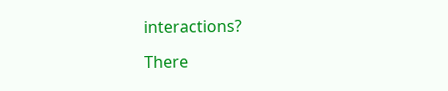interactions?

There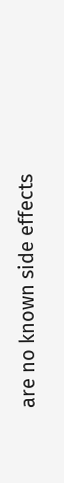are no known side effects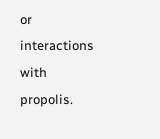or interactions with propolis.